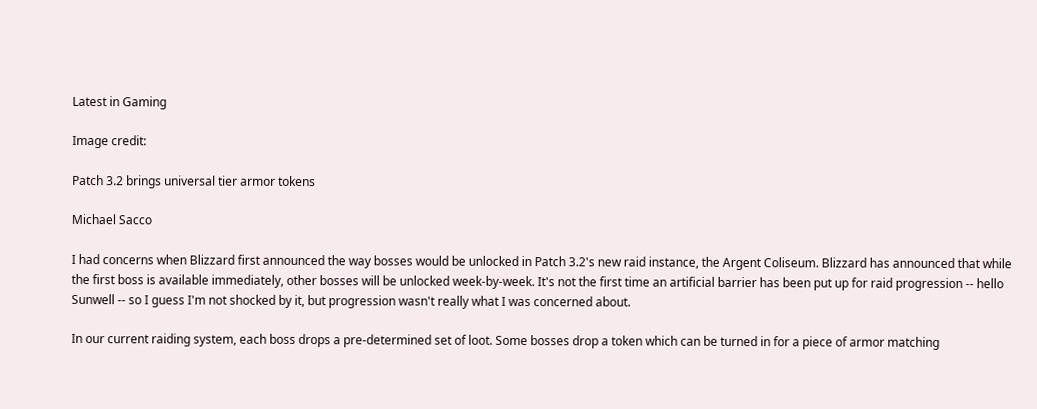Latest in Gaming

Image credit:

Patch 3.2 brings universal tier armor tokens

Michael Sacco

I had concerns when Blizzard first announced the way bosses would be unlocked in Patch 3.2's new raid instance, the Argent Coliseum. Blizzard has announced that while the first boss is available immediately, other bosses will be unlocked week-by-week. It's not the first time an artificial barrier has been put up for raid progression -- hello Sunwell -- so I guess I'm not shocked by it, but progression wasn't really what I was concerned about.

In our current raiding system, each boss drops a pre-determined set of loot. Some bosses drop a token which can be turned in for a piece of armor matching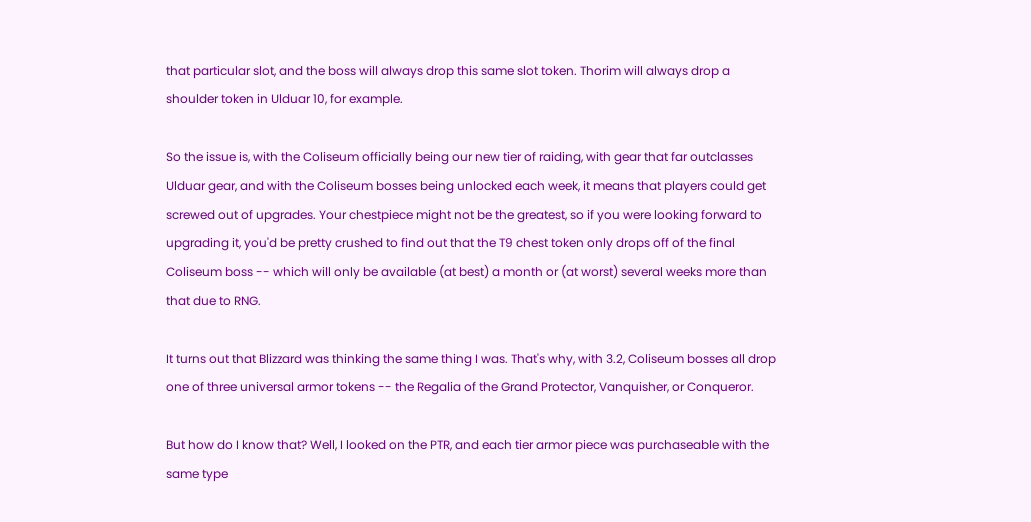that particular slot, and the boss will always drop this same slot token. Thorim will always drop a shoulder token in Ulduar 10, for example.

So the issue is, with the Coliseum officially being our new tier of raiding, with gear that far outclasses Ulduar gear, and with the Coliseum bosses being unlocked each week, it means that players could get screwed out of upgrades. Your chestpiece might not be the greatest, so if you were looking forward to upgrading it, you'd be pretty crushed to find out that the T9 chest token only drops off of the final Coliseum boss -- which will only be available (at best) a month or (at worst) several weeks more than that due to RNG.

It turns out that Blizzard was thinking the same thing I was. That's why, with 3.2, Coliseum bosses all drop one of three universal armor tokens -- the Regalia of the Grand Protector, Vanquisher, or Conqueror.

But how do I know that? Well, I looked on the PTR, and each tier armor piece was purchaseable with the same type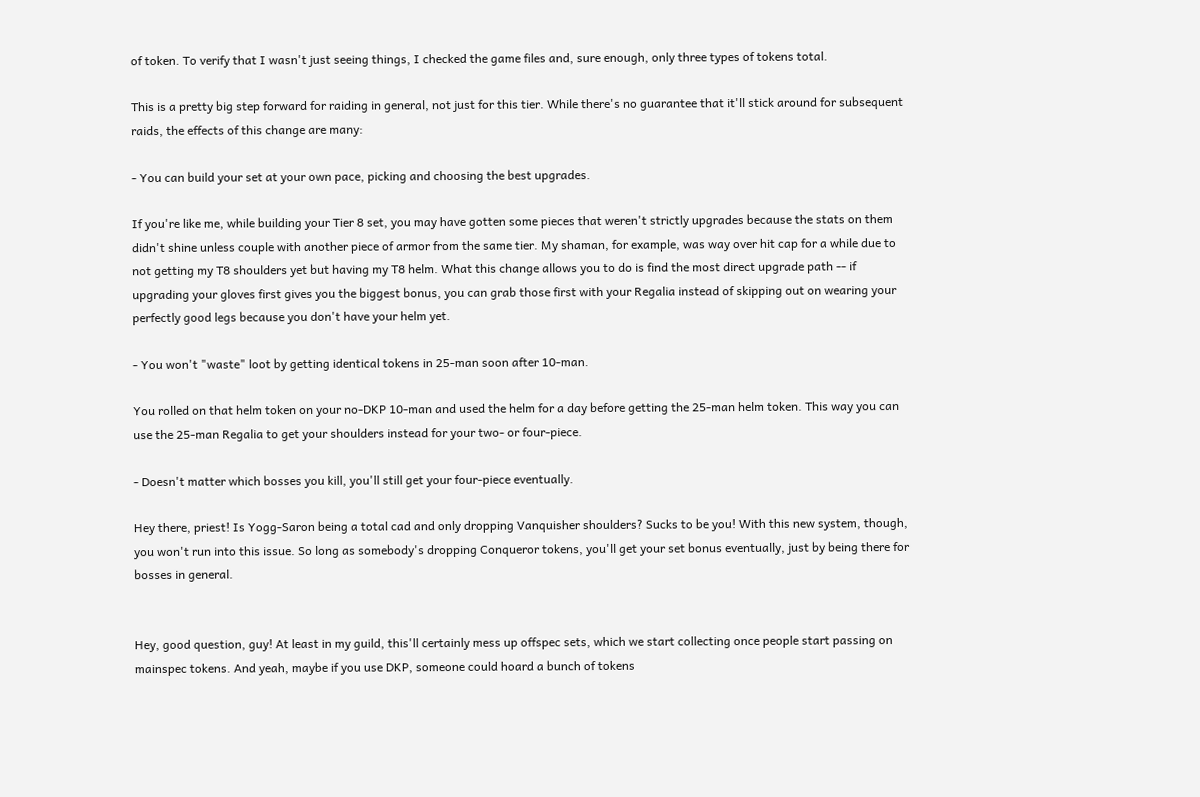of token. To verify that I wasn't just seeing things, I checked the game files and, sure enough, only three types of tokens total.

This is a pretty big step forward for raiding in general, not just for this tier. While there's no guarantee that it'll stick around for subsequent raids, the effects of this change are many:

- You can build your set at your own pace, picking and choosing the best upgrades.

If you're like me, while building your Tier 8 set, you may have gotten some pieces that weren't strictly upgrades because the stats on them didn't shine unless couple with another piece of armor from the same tier. My shaman, for example, was way over hit cap for a while due to not getting my T8 shoulders yet but having my T8 helm. What this change allows you to do is find the most direct upgrade path -- if upgrading your gloves first gives you the biggest bonus, you can grab those first with your Regalia instead of skipping out on wearing your perfectly good legs because you don't have your helm yet.

- You won't "waste" loot by getting identical tokens in 25-man soon after 10-man.

You rolled on that helm token on your no-DKP 10-man and used the helm for a day before getting the 25-man helm token. This way you can use the 25-man Regalia to get your shoulders instead for your two- or four-piece.

- Doesn't matter which bosses you kill, you'll still get your four-piece eventually.

Hey there, priest! Is Yogg-Saron being a total cad and only dropping Vanquisher shoulders? Sucks to be you! With this new system, though, you won't run into this issue. So long as somebody's dropping Conqueror tokens, you'll get your set bonus eventually, just by being there for bosses in general.


Hey, good question, guy! At least in my guild, this'll certainly mess up offspec sets, which we start collecting once people start passing on mainspec tokens. And yeah, maybe if you use DKP, someone could hoard a bunch of tokens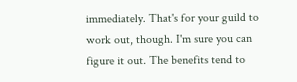immediately. That's for your guild to work out, though. I'm sure you can figure it out. The benefits tend to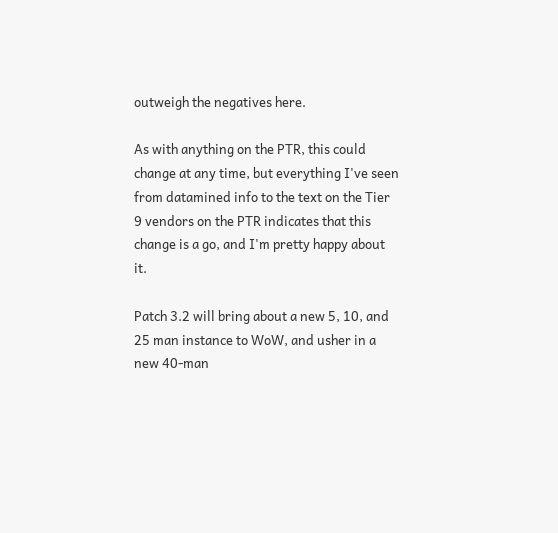outweigh the negatives here.

As with anything on the PTR, this could change at any time, but everything I've seen from datamined info to the text on the Tier 9 vendors on the PTR indicates that this change is a go, and I'm pretty happy about it.

Patch 3.2 will bring about a new 5, 10, and 25 man instance to WoW, and usher in a new 40-man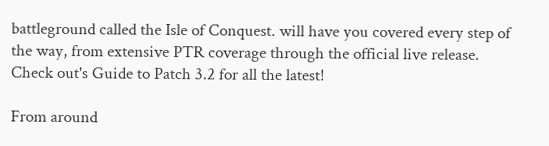battleground called the Isle of Conquest. will have you covered every step of the way, from extensive PTR coverage through the official live release. Check out's Guide to Patch 3.2 for all the latest!

From around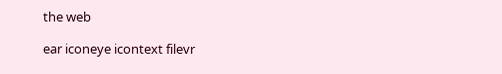the web

ear iconeye icontext filevr